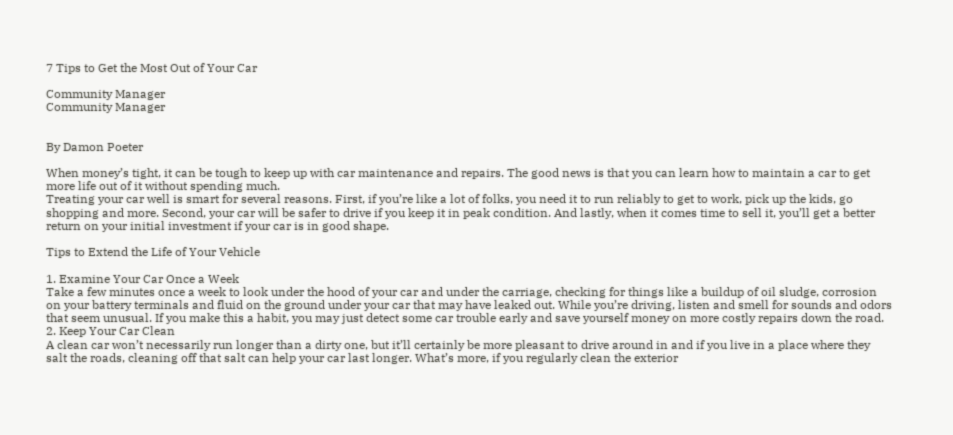7 Tips to Get the Most Out of Your Car

Community Manager
Community Manager


By Damon Poeter

When money’s tight, it can be tough to keep up with car maintenance and repairs. The good news is that you can learn how to maintain a car to get more life out of it without spending much.
Treating your car well is smart for several reasons. First, if you’re like a lot of folks, you need it to run reliably to get to work, pick up the kids, go shopping and more. Second, your car will be safer to drive if you keep it in peak condition. And lastly, when it comes time to sell it, you’ll get a better return on your initial investment if your car is in good shape.

Tips to Extend the Life of Your Vehicle

1. Examine Your Car Once a Week
Take a few minutes once a week to look under the hood of your car and under the carriage, checking for things like a buildup of oil sludge, corrosion on your battery terminals and fluid on the ground under your car that may have leaked out. While you’re driving, listen and smell for sounds and odors that seem unusual. If you make this a habit, you may just detect some car trouble early and save yourself money on more costly repairs down the road.
2. Keep Your Car Clean
A clean car won’t necessarily run longer than a dirty one, but it’ll certainly be more pleasant to drive around in and if you live in a place where they salt the roads, cleaning off that salt can help your car last longer. What’s more, if you regularly clean the exterior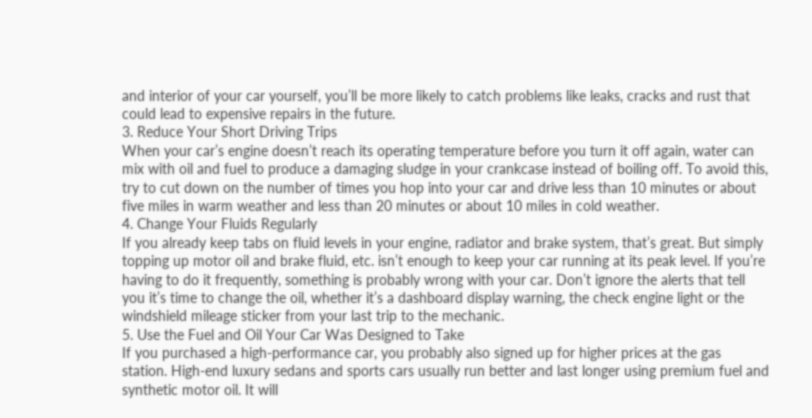and interior of your car yourself, you’ll be more likely to catch problems like leaks, cracks and rust that could lead to expensive repairs in the future.
3. Reduce Your Short Driving Trips
When your car’s engine doesn’t reach its operating temperature before you turn it off again, water can mix with oil and fuel to produce a damaging sludge in your crankcase instead of boiling off. To avoid this, try to cut down on the number of times you hop into your car and drive less than 10 minutes or about five miles in warm weather and less than 20 minutes or about 10 miles in cold weather.
4. Change Your Fluids Regularly
If you already keep tabs on fluid levels in your engine, radiator and brake system, that’s great. But simply topping up motor oil and brake fluid, etc. isn’t enough to keep your car running at its peak level. If you’re having to do it frequently, something is probably wrong with your car. Don’t ignore the alerts that tell you it’s time to change the oil, whether it’s a dashboard display warning, the check engine light or the windshield mileage sticker from your last trip to the mechanic.
5. Use the Fuel and Oil Your Car Was Designed to Take
If you purchased a high-performance car, you probably also signed up for higher prices at the gas station. High-end luxury sedans and sports cars usually run better and last longer using premium fuel and synthetic motor oil. It will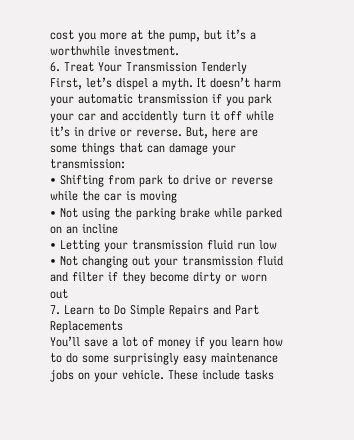cost you more at the pump, but it’s a worthwhile investment.
6. Treat Your Transmission Tenderly
First, let’s dispel a myth. It doesn’t harm your automatic transmission if you park your car and accidently turn it off while it’s in drive or reverse. But, here are some things that can damage your transmission:
• Shifting from park to drive or reverse while the car is moving
• Not using the parking brake while parked on an incline
• Letting your transmission fluid run low
• Not changing out your transmission fluid and filter if they become dirty or worn out
7. Learn to Do Simple Repairs and Part Replacements
You’ll save a lot of money if you learn how to do some surprisingly easy maintenance jobs on your vehicle. These include tasks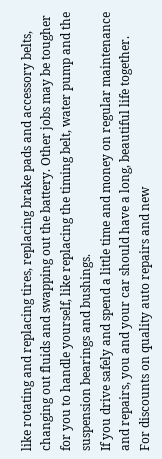like rotating and replacing tires, replacing brake pads and accessory belts, changing out fluids and swapping out the battery. Other jobs may be tougher for you to handle yourself, like replacing the timing belt, water pump and the suspension bearings and bushings.
If you drive safely and spend a little time and money on regular maintenance and repairs, you and your car should have a long, beautiful life together.
For discounts on quality auto repairs and new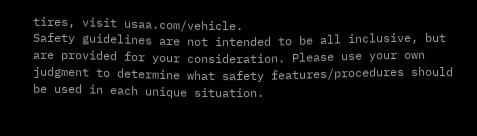tires, visit usaa.com/vehicle.
Safety guidelines are not intended to be all inclusive, but are provided for your consideration. Please use your own judgment to determine what safety features/procedures should be used in each unique situation.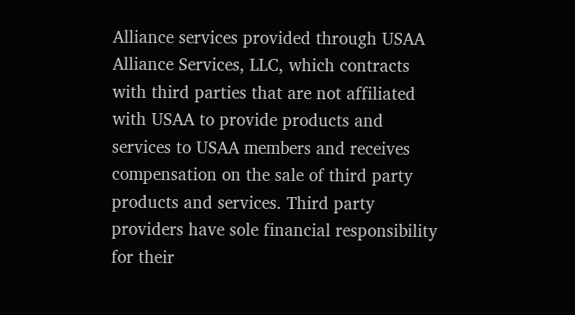Alliance services provided through USAA Alliance Services, LLC, which contracts with third parties that are not affiliated with USAA to provide products and services to USAA members and receives compensation on the sale of third party products and services. Third party providers have sole financial responsibility for their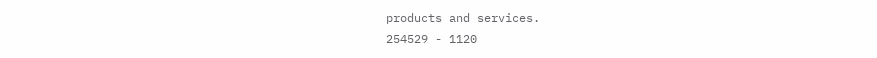products and services.
254529 - 1120